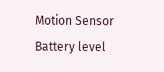Motion Sensor Battery level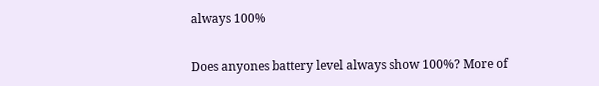always 100%


Does anyones battery level always show 100%? More of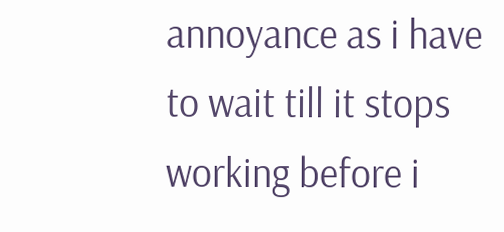annoyance as i have to wait till it stops working before i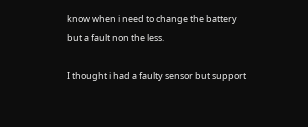know when i need to change the battery but a fault non the less.

I thought i had a faulty sensor but support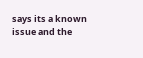says its a known issue and the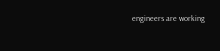engineers are working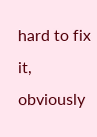hard to fix it, obviously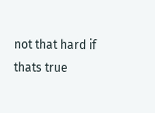not that hard if thats true